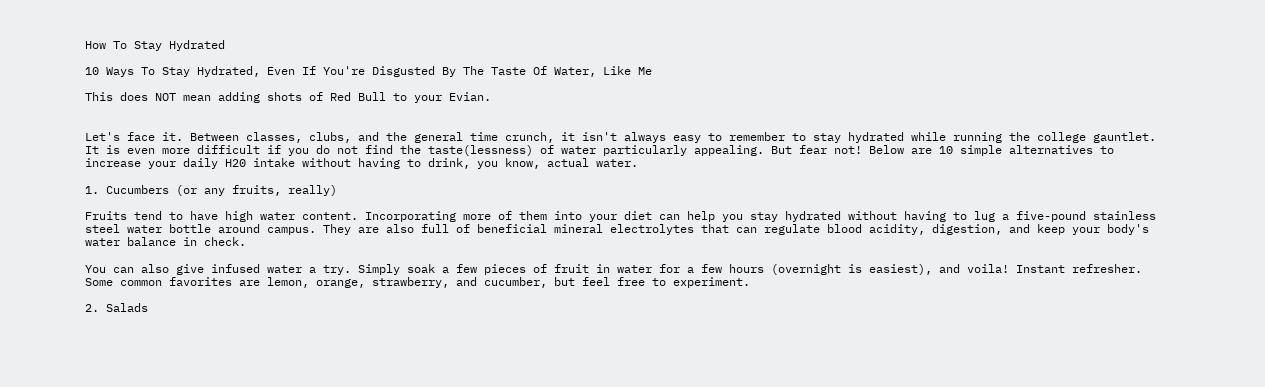How To Stay Hydrated

10 Ways To Stay Hydrated, Even If You're Disgusted By The Taste Of Water, Like Me

This does NOT mean adding shots of Red Bull to your Evian.


Let's face it. Between classes, clubs, and the general time crunch, it isn't always easy to remember to stay hydrated while running the college gauntlet. It is even more difficult if you do not find the taste(lessness) of water particularly appealing. But fear not! Below are 10 simple alternatives to increase your daily H20 intake without having to drink, you know, actual water.

1. Cucumbers (or any fruits, really)

Fruits tend to have high water content. Incorporating more of them into your diet can help you stay hydrated without having to lug a five-pound stainless steel water bottle around campus. They are also full of beneficial mineral electrolytes that can regulate blood acidity, digestion, and keep your body's water balance in check.

You can also give infused water a try. Simply soak a few pieces of fruit in water for a few hours (overnight is easiest), and voila! Instant refresher. Some common favorites are lemon, orange, strawberry, and cucumber, but feel free to experiment.

2. Salads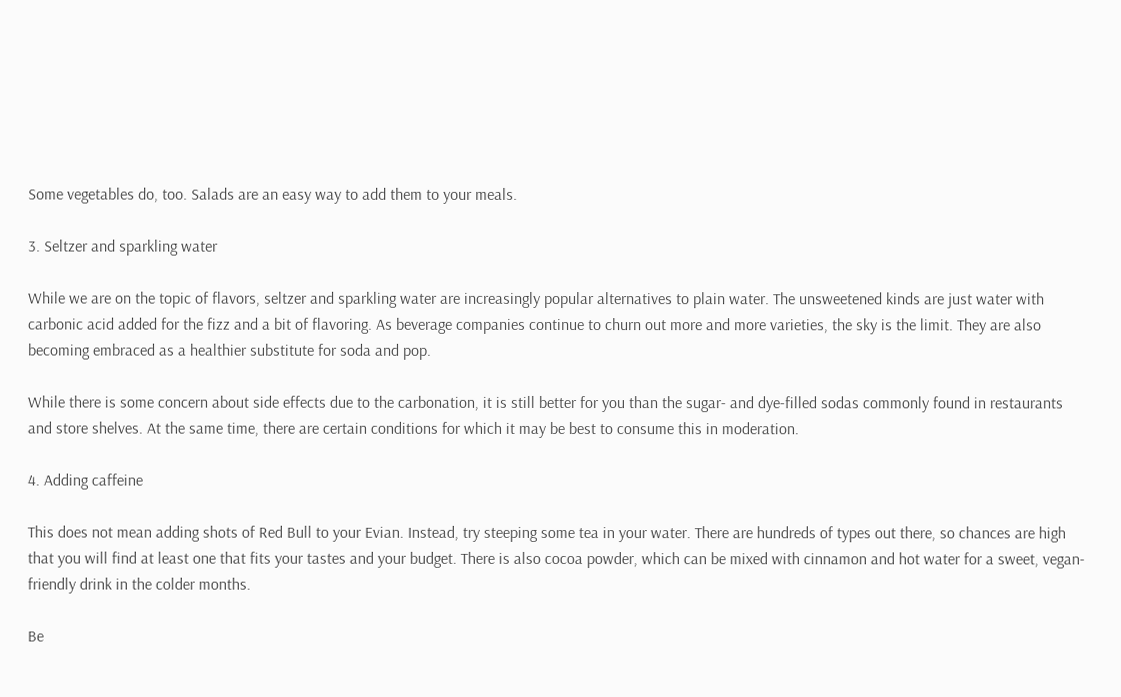Some vegetables do, too. Salads are an easy way to add them to your meals.

3. Seltzer and sparkling water

While we are on the topic of flavors, seltzer and sparkling water are increasingly popular alternatives to plain water. The unsweetened kinds are just water with carbonic acid added for the fizz and a bit of flavoring. As beverage companies continue to churn out more and more varieties, the sky is the limit. They are also becoming embraced as a healthier substitute for soda and pop.

While there is some concern about side effects due to the carbonation, it is still better for you than the sugar- and dye-filled sodas commonly found in restaurants and store shelves. At the same time, there are certain conditions for which it may be best to consume this in moderation.

4. Adding caffeine

This does not mean adding shots of Red Bull to your Evian. Instead, try steeping some tea in your water. There are hundreds of types out there, so chances are high that you will find at least one that fits your tastes and your budget. There is also cocoa powder, which can be mixed with cinnamon and hot water for a sweet, vegan-friendly drink in the colder months.

Be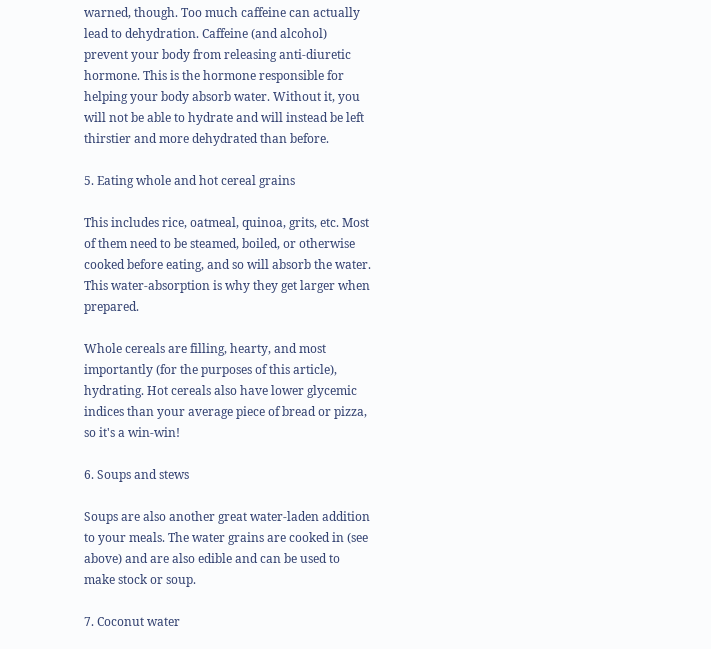warned, though. Too much caffeine can actually lead to dehydration. Caffeine (and alcohol) prevent your body from releasing anti-diuretic hormone. This is the hormone responsible for helping your body absorb water. Without it, you will not be able to hydrate and will instead be left thirstier and more dehydrated than before.

5. Eating whole and hot cereal grains

This includes rice, oatmeal, quinoa, grits, etc. Most of them need to be steamed, boiled, or otherwise cooked before eating, and so will absorb the water. This water-absorption is why they get larger when prepared.

Whole cereals are filling, hearty, and most importantly (for the purposes of this article), hydrating. Hot cereals also have lower glycemic indices than your average piece of bread or pizza, so it's a win-win!

6. Soups and stews

Soups are also another great water-laden addition to your meals. The water grains are cooked in (see above) and are also edible and can be used to make stock or soup.

7. Coconut water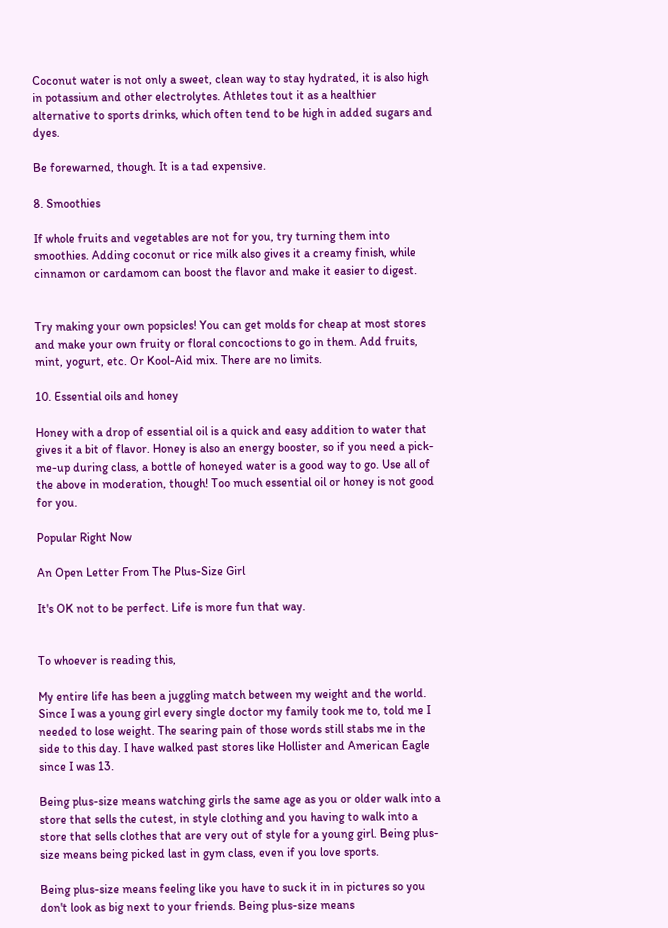Coconut water is not only a sweet, clean way to stay hydrated, it is also high in potassium and other electrolytes. Athletes tout it as a healthier alternative to sports drinks, which often tend to be high in added sugars and dyes.

Be forewarned, though. It is a tad expensive.

8. Smoothies

If whole fruits and vegetables are not for you, try turning them into smoothies. Adding coconut or rice milk also gives it a creamy finish, while cinnamon or cardamom can boost the flavor and make it easier to digest.


Try making your own popsicles! You can get molds for cheap at most stores and make your own fruity or floral concoctions to go in them. Add fruits, mint, yogurt, etc. Or Kool-Aid mix. There are no limits.

10. Essential oils and honey

Honey with a drop of essential oil is a quick and easy addition to water that gives it a bit of flavor. Honey is also an energy booster, so if you need a pick-me-up during class, a bottle of honeyed water is a good way to go. Use all of the above in moderation, though! Too much essential oil or honey is not good for you.

Popular Right Now

An Open Letter From The Plus-Size Girl

It's OK not to be perfect. Life is more fun that way.


To whoever is reading this,

My entire life has been a juggling match between my weight and the world. Since I was a young girl every single doctor my family took me to, told me I needed to lose weight. The searing pain of those words still stabs me in the side to this day. I have walked past stores like Hollister and American Eagle since I was 13.

Being plus-size means watching girls the same age as you or older walk into a store that sells the cutest, in style clothing and you having to walk into a store that sells clothes that are very out of style for a young girl. Being plus-size means being picked last in gym class, even if you love sports.

Being plus-size means feeling like you have to suck it in in pictures so you don't look as big next to your friends. Being plus-size means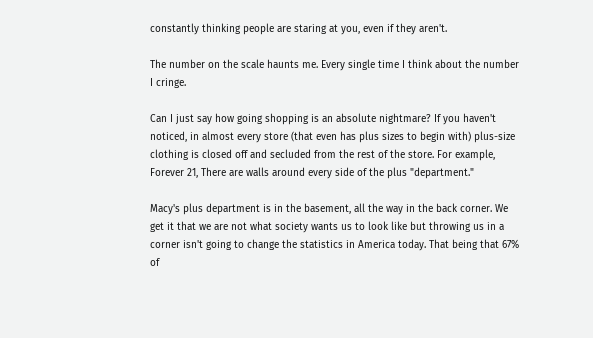constantly thinking people are staring at you, even if they aren't.

The number on the scale haunts me. Every single time I think about the number I cringe.

Can I just say how going shopping is an absolute nightmare? If you haven't noticed, in almost every store (that even has plus sizes to begin with) plus-size clothing is closed off and secluded from the rest of the store. For example, Forever 21, There are walls around every side of the plus "department."

Macy's plus department is in the basement, all the way in the back corner. We get it that we are not what society wants us to look like but throwing us in a corner isn't going to change the statistics in America today. That being that 67% of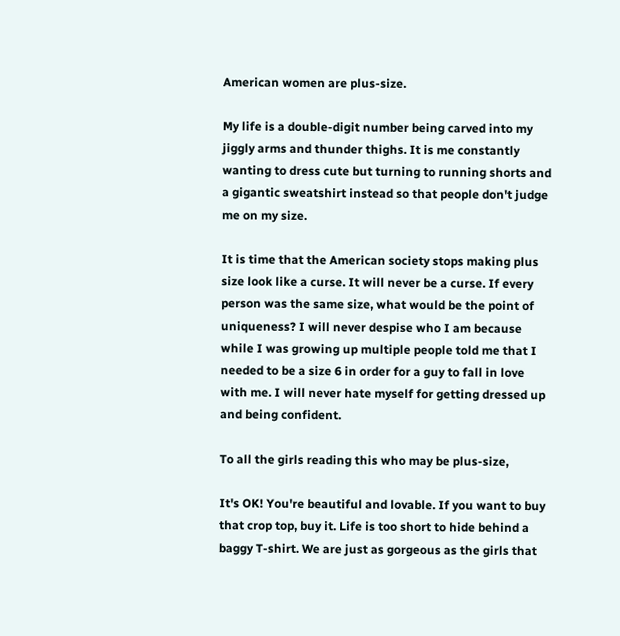American women are plus-size.

My life is a double-digit number being carved into my jiggly arms and thunder thighs. It is me constantly wanting to dress cute but turning to running shorts and a gigantic sweatshirt instead so that people don't judge me on my size.

It is time that the American society stops making plus size look like a curse. It will never be a curse. If every person was the same size, what would be the point of uniqueness? I will never despise who I am because while I was growing up multiple people told me that I needed to be a size 6 in order for a guy to fall in love with me. I will never hate myself for getting dressed up and being confident.

To all the girls reading this who may be plus-size,

It's OK! You're beautiful and lovable. If you want to buy that crop top, buy it. Life is too short to hide behind a baggy T-shirt. We are just as gorgeous as the girls that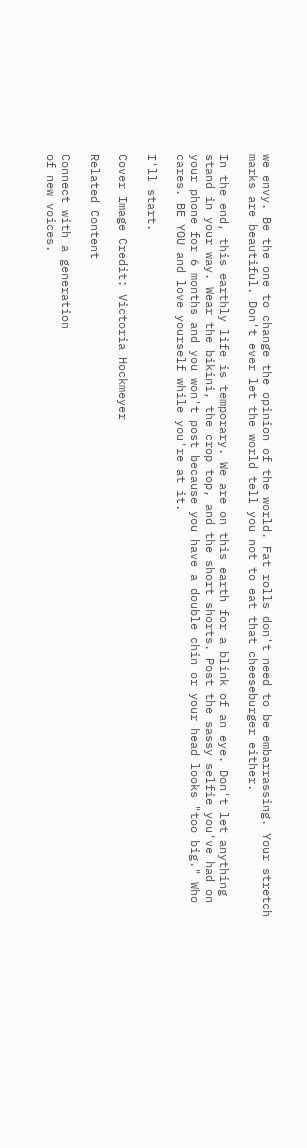we envy. Be the one to change the opinion of the world. Fat rolls don't need to be embarrassing. Your stretch marks are beautiful. Don't ever let the world tell you not to eat that cheeseburger either.

In the end, this earthly life is temporary. We are on this earth for a blink of an eye. Don't let anything stand in your way. Wear the bikini, the crop top, and the short shorts. Post the sassy selfie you've had on your phone for 6 months and you won't post because you have a double chin or your head looks "too big." Who cares. BE YOU and love yourself while you're at it.

I'll start.

Cover Image Credit: Victoria Hockmeyer

Related Content

Connect with a generation
of new voices.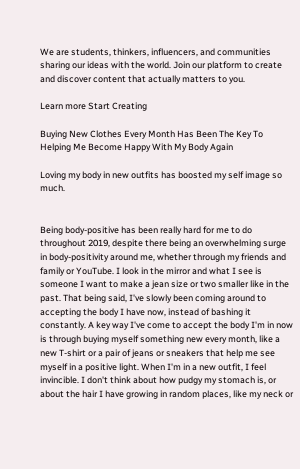We are students, thinkers, influencers, and communities sharing our ideas with the world. Join our platform to create and discover content that actually matters to you.

Learn more Start Creating

Buying New Clothes Every Month Has Been The Key To Helping Me Become Happy With My Body Again

Loving my body in new outfits has boosted my self image so much.


Being body-positive has been really hard for me to do throughout 2019, despite there being an overwhelming surge in body-positivity around me, whether through my friends and family or YouTube. I look in the mirror and what I see is someone I want to make a jean size or two smaller like in the past. That being said, I've slowly been coming around to accepting the body I have now, instead of bashing it constantly. A key way I've come to accept the body I'm in now is through buying myself something new every month, like a new T-shirt or a pair of jeans or sneakers that help me see myself in a positive light. When I'm in a new outfit, I feel invincible. I don't think about how pudgy my stomach is, or about the hair I have growing in random places, like my neck or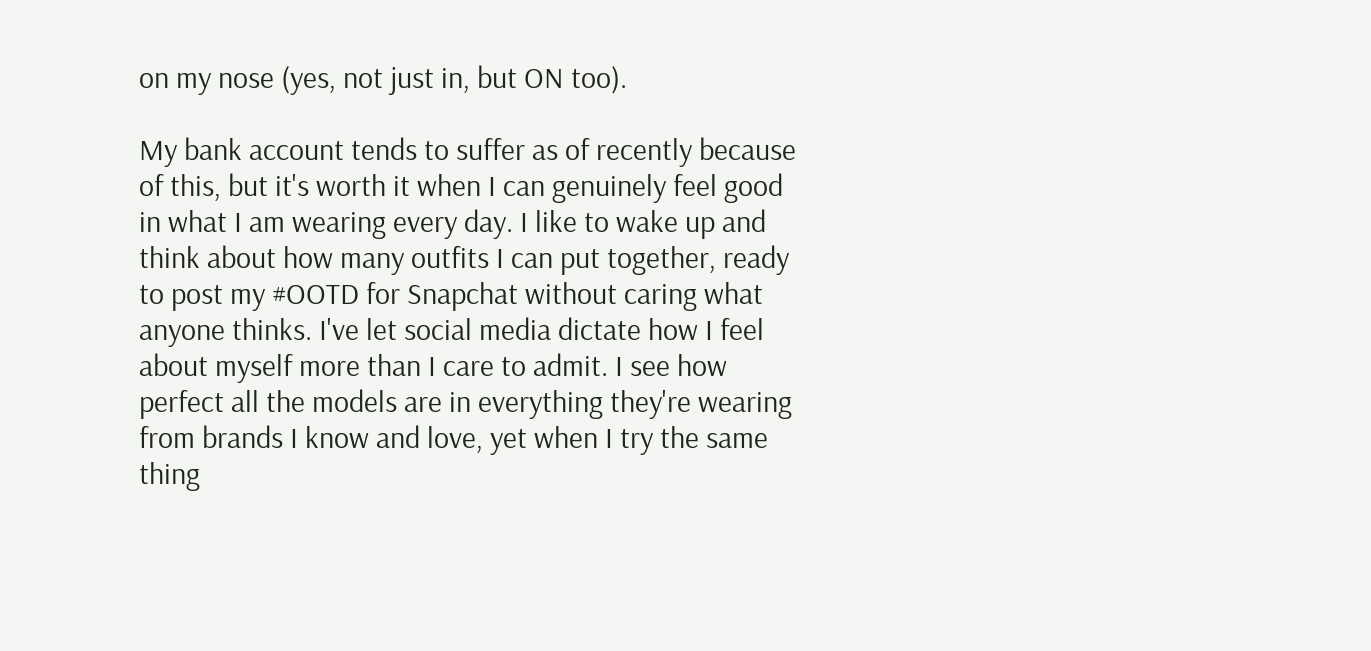on my nose (yes, not just in, but ON too).

My bank account tends to suffer as of recently because of this, but it's worth it when I can genuinely feel good in what I am wearing every day. I like to wake up and think about how many outfits I can put together, ready to post my #OOTD for Snapchat without caring what anyone thinks. I've let social media dictate how I feel about myself more than I care to admit. I see how perfect all the models are in everything they're wearing from brands I know and love, yet when I try the same thing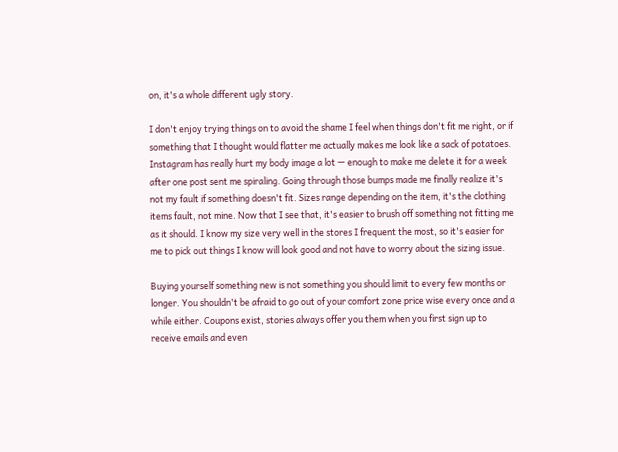on, it's a whole different ugly story.

I don't enjoy trying things on to avoid the shame I feel when things don't fit me right, or if something that I thought would flatter me actually makes me look like a sack of potatoes. Instagram has really hurt my body image a lot — enough to make me delete it for a week after one post sent me spiraling. Going through those bumps made me finally realize it's not my fault if something doesn't fit. Sizes range depending on the item, it's the clothing items fault, not mine. Now that I see that, it's easier to brush off something not fitting me as it should. I know my size very well in the stores I frequent the most, so it's easier for me to pick out things I know will look good and not have to worry about the sizing issue.

Buying yourself something new is not something you should limit to every few months or longer. You shouldn't be afraid to go out of your comfort zone price wise every once and a while either. Coupons exist, stories always offer you them when you first sign up to receive emails and even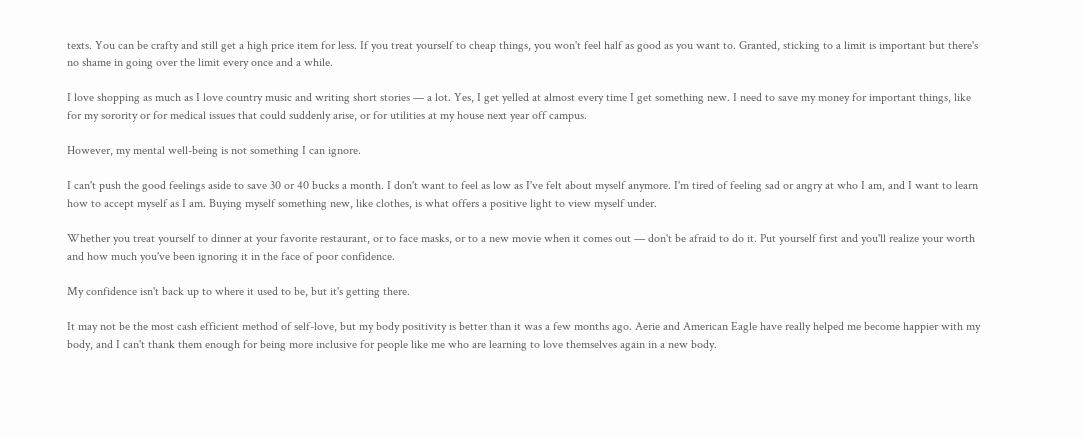texts. You can be crafty and still get a high price item for less. If you treat yourself to cheap things, you won't feel half as good as you want to. Granted, sticking to a limit is important but there's no shame in going over the limit every once and a while.

I love shopping as much as I love country music and writing short stories — a lot. Yes, I get yelled at almost every time I get something new. I need to save my money for important things, like for my sorority or for medical issues that could suddenly arise, or for utilities at my house next year off campus.

However, my mental well-being is not something I can ignore.

I can't push the good feelings aside to save 30 or 40 bucks a month. I don't want to feel as low as I've felt about myself anymore. I'm tired of feeling sad or angry at who I am, and I want to learn how to accept myself as I am. Buying myself something new, like clothes, is what offers a positive light to view myself under.

Whether you treat yourself to dinner at your favorite restaurant, or to face masks, or to a new movie when it comes out — don't be afraid to do it. Put yourself first and you'll realize your worth and how much you've been ignoring it in the face of poor confidence.

My confidence isn't back up to where it used to be, but it's getting there.

It may not be the most cash efficient method of self-love, but my body positivity is better than it was a few months ago. Aerie and American Eagle have really helped me become happier with my body, and I can't thank them enough for being more inclusive for people like me who are learning to love themselves again in a new body.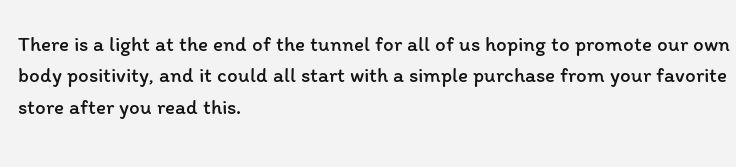There is a light at the end of the tunnel for all of us hoping to promote our own body positivity, and it could all start with a simple purchase from your favorite store after you read this.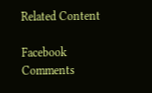Related Content

Facebook Comments